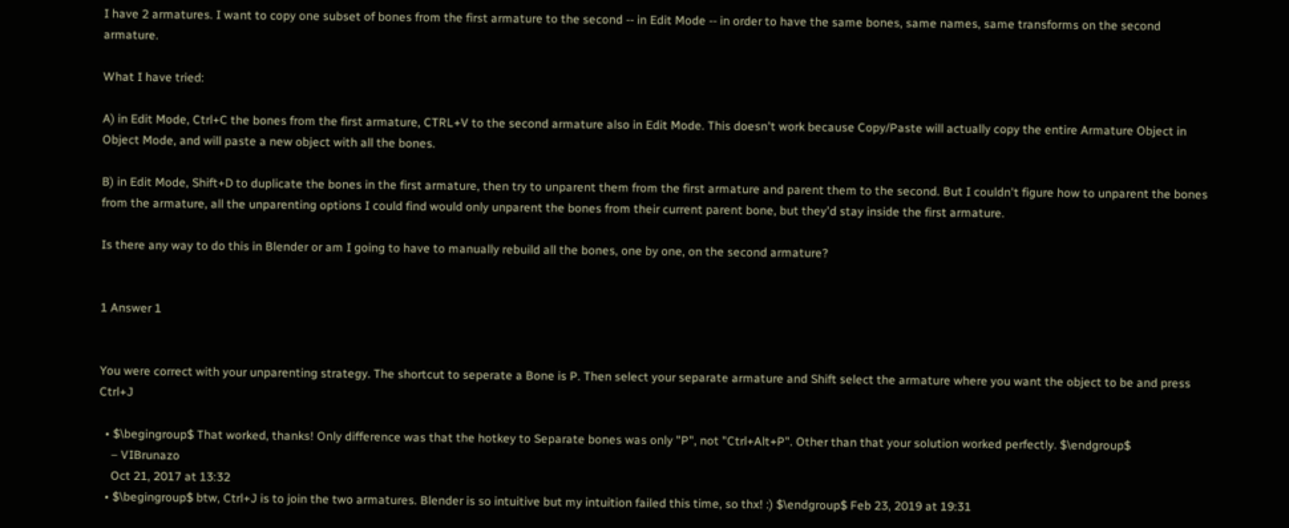I have 2 armatures. I want to copy one subset of bones from the first armature to the second -- in Edit Mode -- in order to have the same bones, same names, same transforms on the second armature.

What I have tried:

A) in Edit Mode, Ctrl+C the bones from the first armature, CTRL+V to the second armature also in Edit Mode. This doesn't work because Copy/Paste will actually copy the entire Armature Object in Object Mode, and will paste a new object with all the bones.

B) in Edit Mode, Shift+D to duplicate the bones in the first armature, then try to unparent them from the first armature and parent them to the second. But I couldn't figure how to unparent the bones from the armature, all the unparenting options I could find would only unparent the bones from their current parent bone, but they'd stay inside the first armature.

Is there any way to do this in Blender or am I going to have to manually rebuild all the bones, one by one, on the second armature?


1 Answer 1


You were correct with your unparenting strategy. The shortcut to seperate a Bone is P. Then select your separate armature and Shift select the armature where you want the object to be and press Ctrl+J

  • $\begingroup$ That worked, thanks! Only difference was that the hotkey to Separate bones was only "P", not "Ctrl+Alt+P". Other than that your solution worked perfectly. $\endgroup$
    – VIBrunazo
    Oct 21, 2017 at 13:32
  • $\begingroup$ btw, Ctrl+J is to join the two armatures. Blender is so intuitive but my intuition failed this time, so thx! :) $\endgroup$ Feb 23, 2019 at 19:31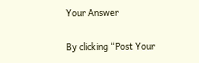Your Answer

By clicking “Post Your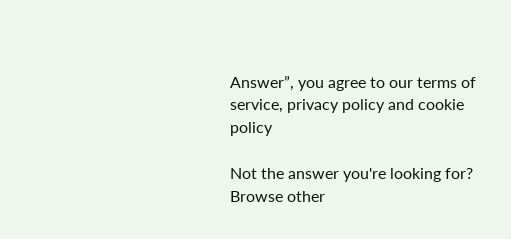Answer”, you agree to our terms of service, privacy policy and cookie policy

Not the answer you're looking for? Browse other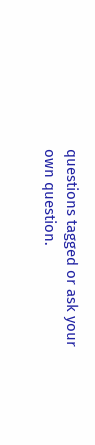questions tagged or ask your own question.